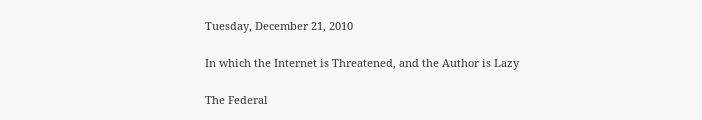Tuesday, December 21, 2010

In which the Internet is Threatened, and the Author is Lazy

The Federal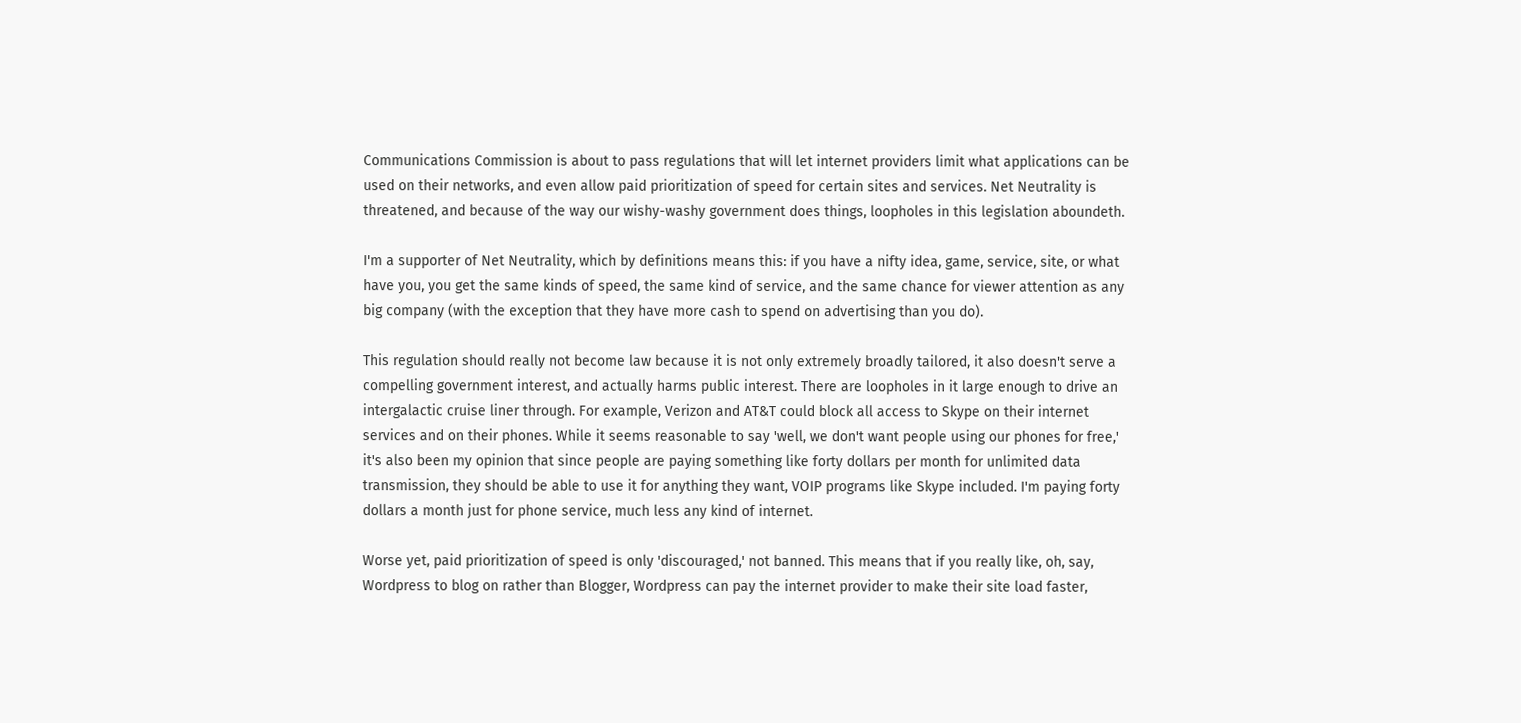Communications Commission is about to pass regulations that will let internet providers limit what applications can be used on their networks, and even allow paid prioritization of speed for certain sites and services. Net Neutrality is threatened, and because of the way our wishy-washy government does things, loopholes in this legislation aboundeth.

I'm a supporter of Net Neutrality, which by definitions means this: if you have a nifty idea, game, service, site, or what have you, you get the same kinds of speed, the same kind of service, and the same chance for viewer attention as any big company (with the exception that they have more cash to spend on advertising than you do).

This regulation should really not become law because it is not only extremely broadly tailored, it also doesn't serve a compelling government interest, and actually harms public interest. There are loopholes in it large enough to drive an intergalactic cruise liner through. For example, Verizon and AT&T could block all access to Skype on their internet services and on their phones. While it seems reasonable to say 'well, we don't want people using our phones for free,' it's also been my opinion that since people are paying something like forty dollars per month for unlimited data transmission, they should be able to use it for anything they want, VOIP programs like Skype included. I'm paying forty dollars a month just for phone service, much less any kind of internet.

Worse yet, paid prioritization of speed is only 'discouraged,' not banned. This means that if you really like, oh, say, Wordpress to blog on rather than Blogger, Wordpress can pay the internet provider to make their site load faster,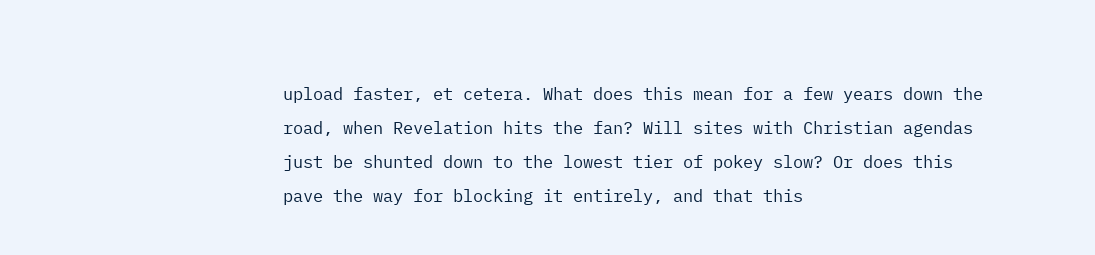upload faster, et cetera. What does this mean for a few years down the road, when Revelation hits the fan? Will sites with Christian agendas just be shunted down to the lowest tier of pokey slow? Or does this pave the way for blocking it entirely, and that this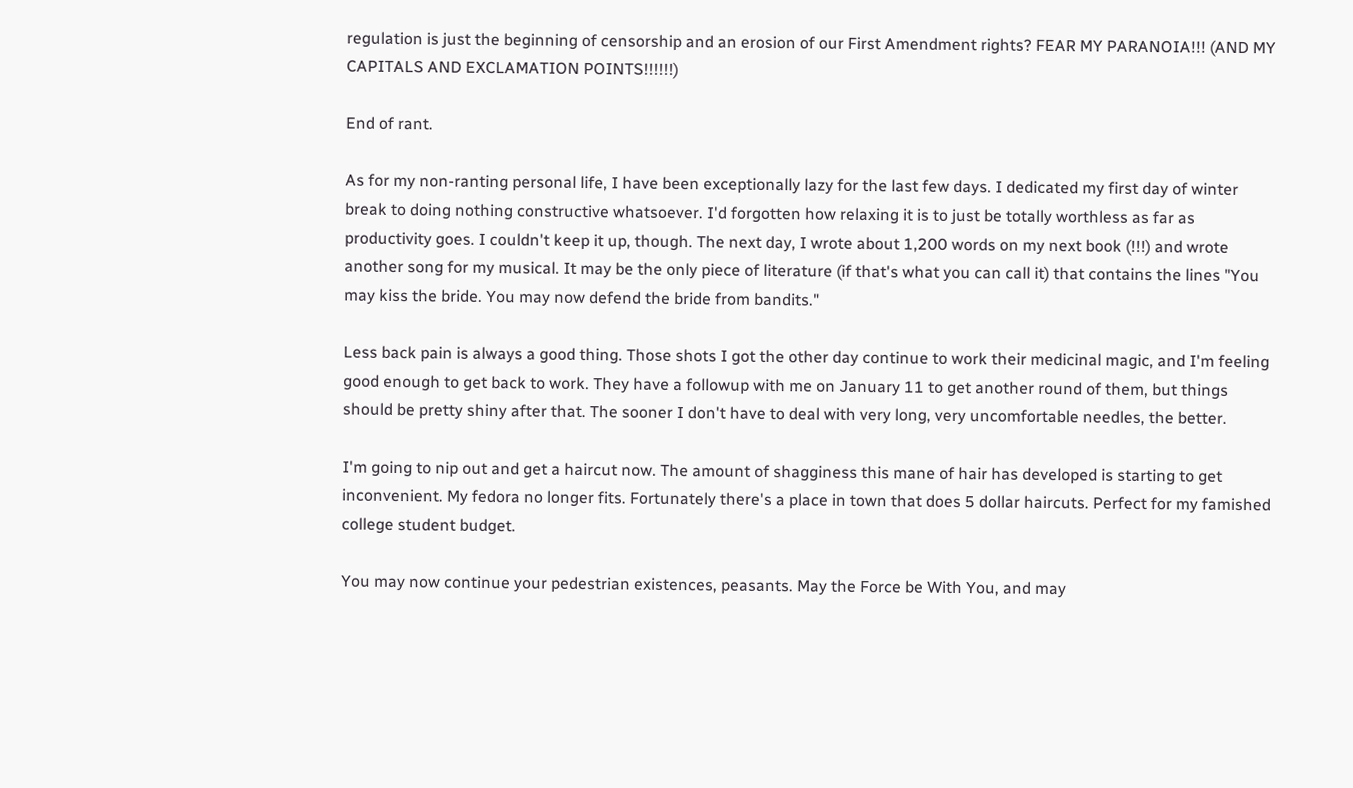regulation is just the beginning of censorship and an erosion of our First Amendment rights? FEAR MY PARANOIA!!! (AND MY CAPITALS AND EXCLAMATION POINTS!!!!!!)

End of rant.

As for my non-ranting personal life, I have been exceptionally lazy for the last few days. I dedicated my first day of winter break to doing nothing constructive whatsoever. I'd forgotten how relaxing it is to just be totally worthless as far as productivity goes. I couldn't keep it up, though. The next day, I wrote about 1,200 words on my next book (!!!) and wrote another song for my musical. It may be the only piece of literature (if that's what you can call it) that contains the lines "You may kiss the bride. You may now defend the bride from bandits."

Less back pain is always a good thing. Those shots I got the other day continue to work their medicinal magic, and I'm feeling good enough to get back to work. They have a followup with me on January 11 to get another round of them, but things should be pretty shiny after that. The sooner I don't have to deal with very long, very uncomfortable needles, the better.

I'm going to nip out and get a haircut now. The amount of shagginess this mane of hair has developed is starting to get inconvenient. My fedora no longer fits. Fortunately there's a place in town that does 5 dollar haircuts. Perfect for my famished college student budget.

You may now continue your pedestrian existences, peasants. May the Force be With You, and may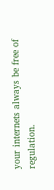your internets always be free of regulation.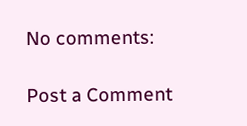No comments:

Post a Comment